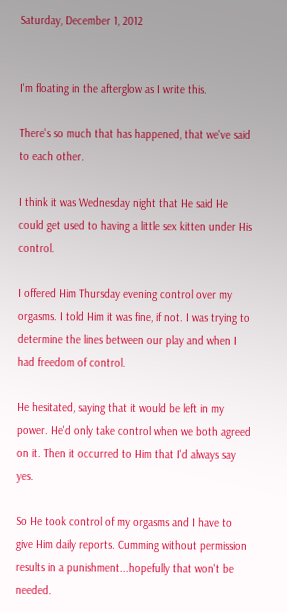Saturday, December 1, 2012


I'm floating in the afterglow as I write this.

There's so much that has happened, that we've said to each other.

I think it was Wednesday night that He said He could get used to having a little sex kitten under His control.

I offered Him Thursday evening control over my orgasms. I told Him it was fine, if not. I was trying to determine the lines between our play and when I had freedom of control.

He hesitated, saying that it would be left in my power. He'd only take control when we both agreed on it. Then it occurred to Him that I'd always say yes.

So He took control of my orgasms and I have to give Him daily reports. Cumming without permission results in a punishment...hopefully that won't be needed.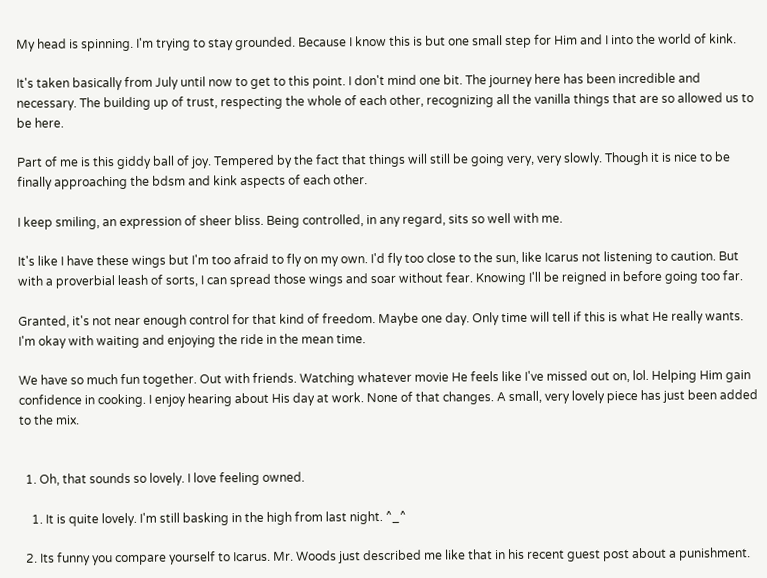My head is spinning. I'm trying to stay grounded. Because I know this is but one small step for Him and I into the world of kink.

It's taken basically from July until now to get to this point. I don't mind one bit. The journey here has been incredible and necessary. The building up of trust, respecting the whole of each other, recognizing all the vanilla things that are so allowed us to be here.

Part of me is this giddy ball of joy. Tempered by the fact that things will still be going very, very slowly. Though it is nice to be finally approaching the bdsm and kink aspects of each other.

I keep smiling, an expression of sheer bliss. Being controlled, in any regard, sits so well with me.

It's like I have these wings but I'm too afraid to fly on my own. I'd fly too close to the sun, like Icarus not listening to caution. But with a proverbial leash of sorts, I can spread those wings and soar without fear. Knowing I'll be reigned in before going too far.

Granted, it's not near enough control for that kind of freedom. Maybe one day. Only time will tell if this is what He really wants. I'm okay with waiting and enjoying the ride in the mean time.

We have so much fun together. Out with friends. Watching whatever movie He feels like I've missed out on, lol. Helping Him gain confidence in cooking. I enjoy hearing about His day at work. None of that changes. A small, very lovely piece has just been added to the mix.


  1. Oh, that sounds so lovely. I love feeling owned.

    1. It is quite lovely. I'm still basking in the high from last night. ^_^

  2. Its funny you compare yourself to Icarus. Mr. Woods just described me like that in his recent guest post about a punishment.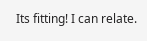Its fitting! I can relate.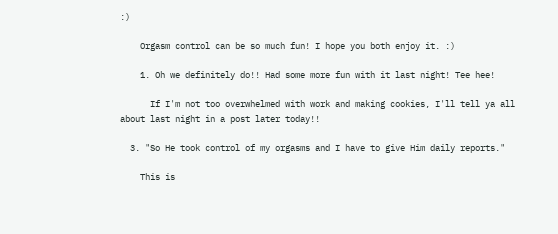:)

    Orgasm control can be so much fun! I hope you both enjoy it. :)

    1. Oh we definitely do!! Had some more fun with it last night! Tee hee!

      If I'm not too overwhelmed with work and making cookies, I'll tell ya all about last night in a post later today!!

  3. "So He took control of my orgasms and I have to give Him daily reports."

    This is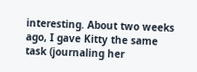interesting. About two weeks ago, I gave Kitty the same task (journaling her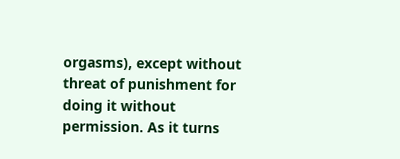orgasms), except without threat of punishment for doing it without permission. As it turns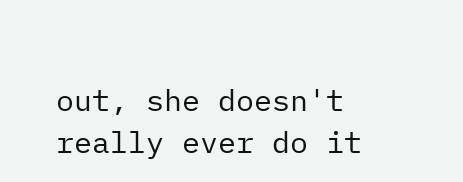out, she doesn't really ever do it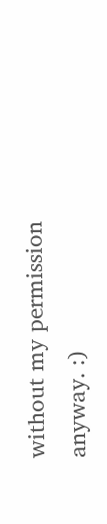without my permission anyway. :)